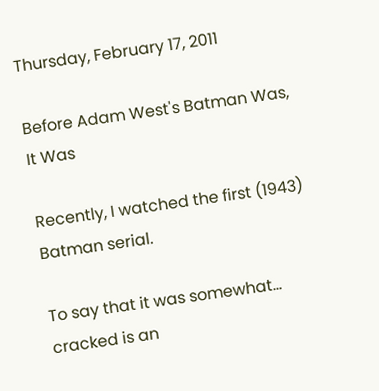Thursday, February 17, 2011

Before Adam West's Batman Was, It Was

Recently, I watched the first (1943) Batman serial.

To say that it was somewhat... cracked is an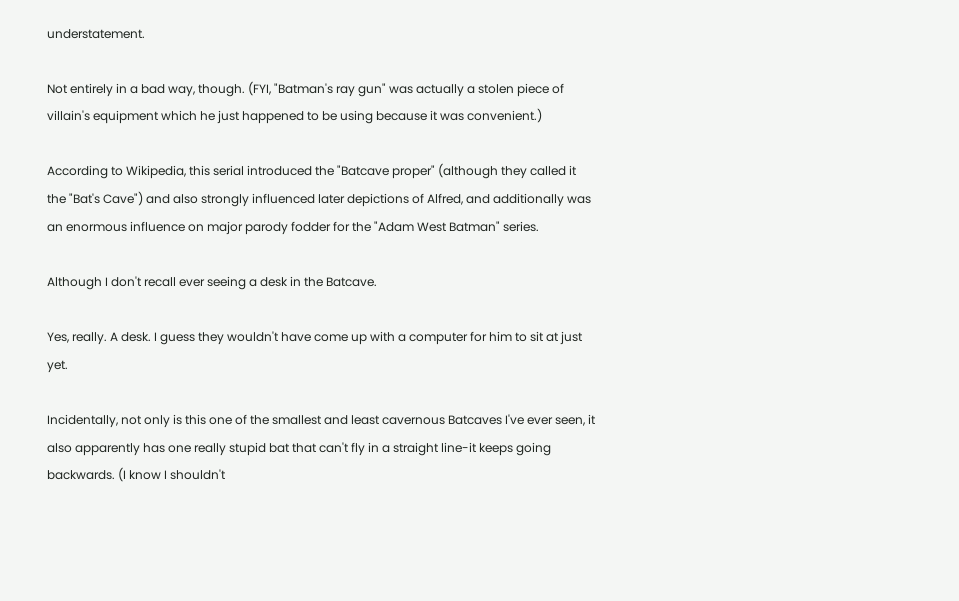understatement.

Not entirely in a bad way, though. (FYI, "Batman's ray gun" was actually a stolen piece of villain's equipment which he just happened to be using because it was convenient.)

According to Wikipedia, this serial introduced the "Batcave proper" (although they called it the "Bat's Cave") and also strongly influenced later depictions of Alfred, and additionally was an enormous influence on major parody fodder for the "Adam West Batman" series.

Although I don't recall ever seeing a desk in the Batcave.

Yes, really. A desk. I guess they wouldn't have come up with a computer for him to sit at just yet.

Incidentally, not only is this one of the smallest and least cavernous Batcaves I've ever seen, it also apparently has one really stupid bat that can't fly in a straight line-it keeps going backwards. (I know I shouldn't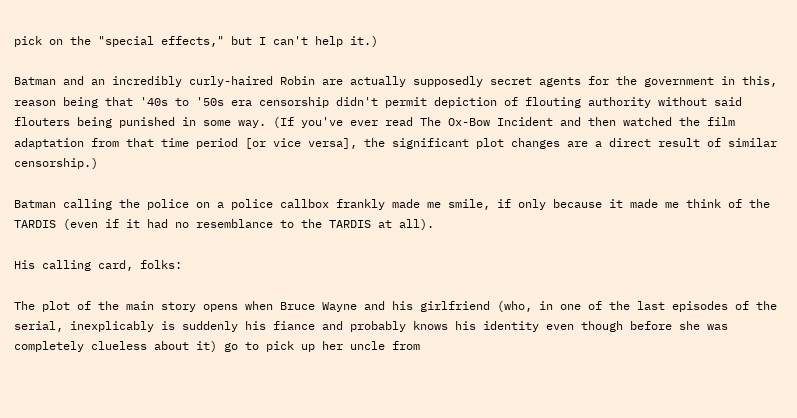pick on the "special effects," but I can't help it.)

Batman and an incredibly curly-haired Robin are actually supposedly secret agents for the government in this, reason being that '40s to '50s era censorship didn't permit depiction of flouting authority without said flouters being punished in some way. (If you've ever read The Ox-Bow Incident and then watched the film adaptation from that time period [or vice versa], the significant plot changes are a direct result of similar censorship.)

Batman calling the police on a police callbox frankly made me smile, if only because it made me think of the TARDIS (even if it had no resemblance to the TARDIS at all).

His calling card, folks:

The plot of the main story opens when Bruce Wayne and his girlfriend (who, in one of the last episodes of the serial, inexplicably is suddenly his fiance and probably knows his identity even though before she was completely clueless about it) go to pick up her uncle from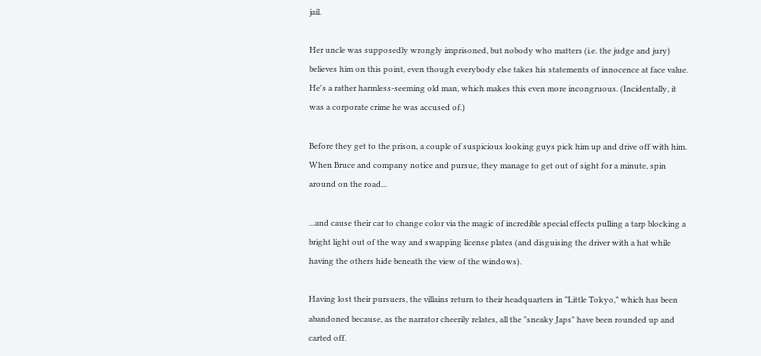jail.

Her uncle was supposedly wrongly imprisoned, but nobody who matters (i.e. the judge and jury) believes him on this point, even though everybody else takes his statements of innocence at face value. He's a rather harmless-seeming old man, which makes this even more incongruous. (Incidentally, it was a corporate crime he was accused of.)

Before they get to the prison, a couple of suspicious looking guys pick him up and drive off with him. When Bruce and company notice and pursue, they manage to get out of sight for a minute, spin around on the road...

...and cause their car to change color via the magic of incredible special effects pulling a tarp blocking a bright light out of the way and swapping license plates (and disguising the driver with a hat while having the others hide beneath the view of the windows).

Having lost their pursuers, the villains return to their headquarters in "Little Tokyo," which has been abandoned because, as the narrator cheerily relates, all the "sneaky Japs" have been rounded up and carted off.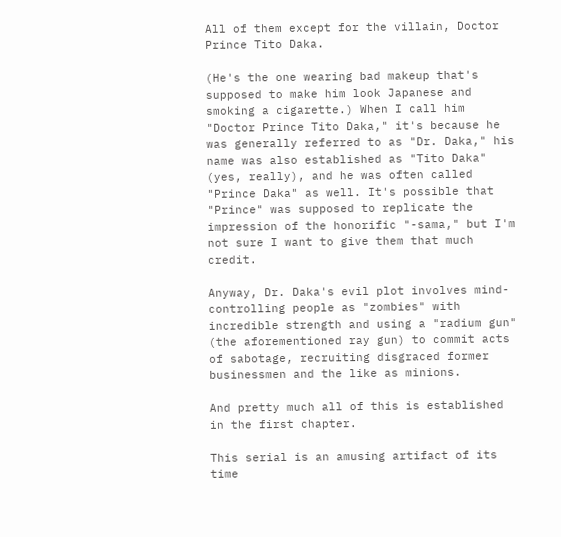All of them except for the villain, Doctor Prince Tito Daka.

(He's the one wearing bad makeup that's supposed to make him look Japanese and smoking a cigarette.) When I call him "Doctor Prince Tito Daka," it's because he was generally referred to as "Dr. Daka," his name was also established as "Tito Daka" (yes, really), and he was often called "Prince Daka" as well. It's possible that "Prince" was supposed to replicate the impression of the honorific "-sama," but I'm not sure I want to give them that much credit.

Anyway, Dr. Daka's evil plot involves mind-controlling people as "zombies" with incredible strength and using a "radium gun" (the aforementioned ray gun) to commit acts of sabotage, recruiting disgraced former businessmen and the like as minions.

And pretty much all of this is established in the first chapter.

This serial is an amusing artifact of its time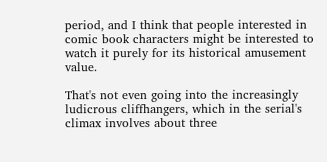period, and I think that people interested in comic book characters might be interested to watch it purely for its historical amusement value.

That's not even going into the increasingly ludicrous cliffhangers, which in the serial's climax involves about three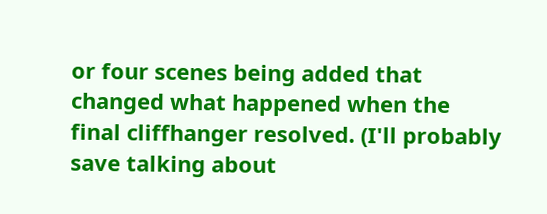or four scenes being added that changed what happened when the final cliffhanger resolved. (I'll probably save talking about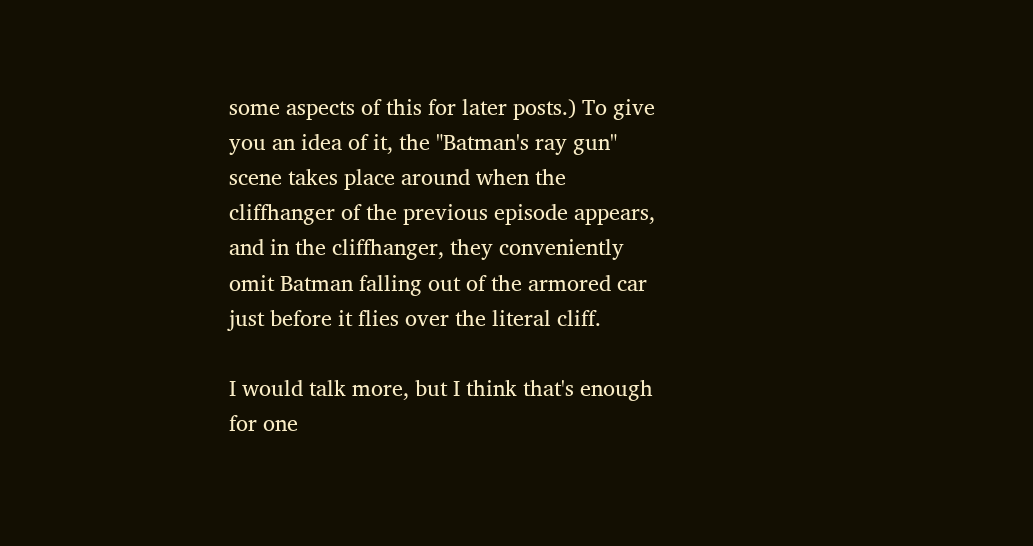some aspects of this for later posts.) To give you an idea of it, the "Batman's ray gun" scene takes place around when the cliffhanger of the previous episode appears, and in the cliffhanger, they conveniently omit Batman falling out of the armored car just before it flies over the literal cliff.

I would talk more, but I think that's enough for one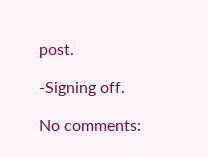post.

-Signing off.

No comments: